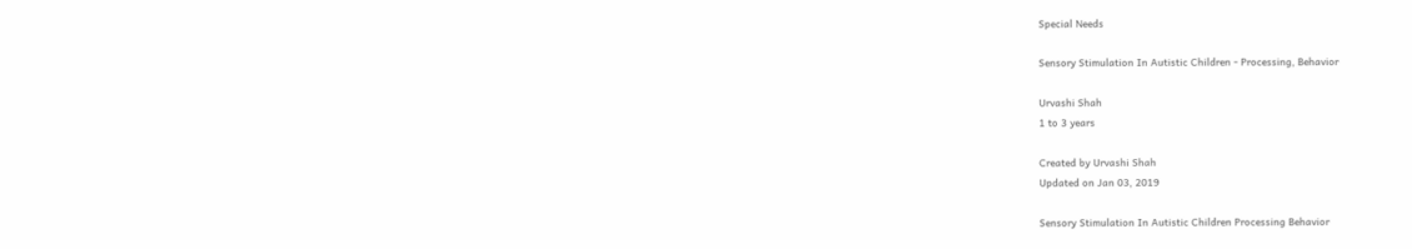Special Needs

Sensory Stimulation In Autistic Children - Processing, Behavior

Urvashi Shah
1 to 3 years

Created by Urvashi Shah
Updated on Jan 03, 2019

Sensory Stimulation In Autistic Children Processing Behavior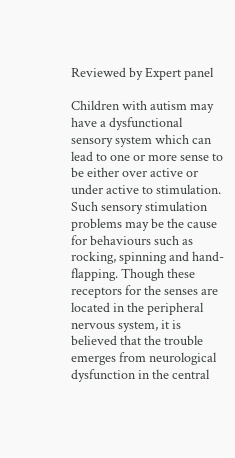Reviewed by Expert panel

Children with autism may have a dysfunctional sensory system which can lead to one or more sense to be either over active or under active to stimulation. Such sensory stimulation problems may be the cause for behaviours such as rocking, spinning and hand-flapping. Though these receptors for the senses are located in the peripheral nervous system, it is believed that the trouble emerges from neurological dysfunction in the central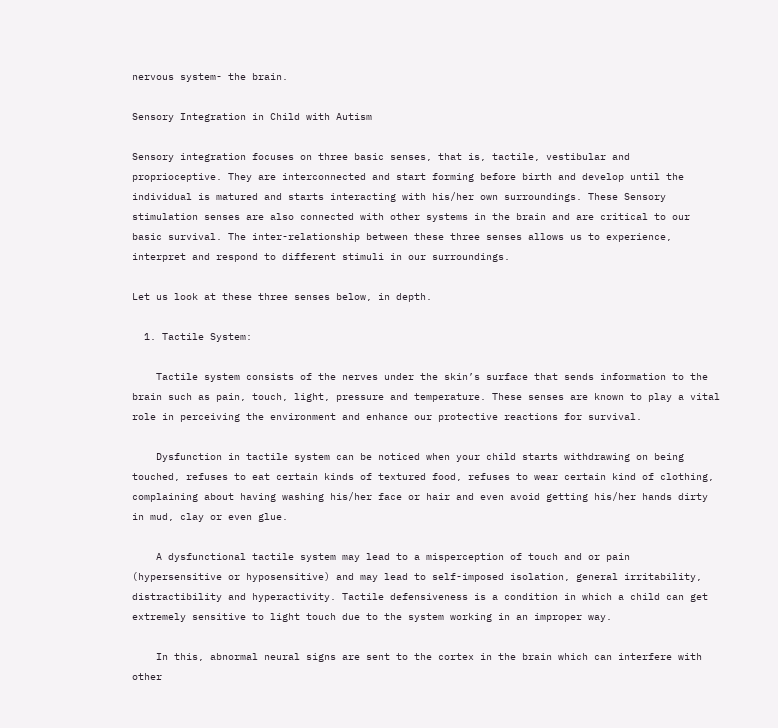nervous system- the brain.

Sensory Integration in Child with Autism

Sensory integration focuses on three basic senses, that is, tactile, vestibular and proprioceptive. They are interconnected and start forming before birth and develop until the individual is matured and starts interacting with his/her own surroundings. These Sensory stimulation senses are also connected with other systems in the brain and are critical to our basic survival. The inter-relationship between these three senses allows us to experience, interpret and respond to different stimuli in our surroundings.

Let us look at these three senses below, in depth.

  1. Tactile System:

    Tactile system consists of the nerves under the skin’s surface that sends information to the brain such as pain, touch, light, pressure and temperature. These senses are known to play a vital role in perceiving the environment and enhance our protective reactions for survival.

    Dysfunction in tactile system can be noticed when your child starts withdrawing on being touched, refuses to eat certain kinds of textured food, refuses to wear certain kind of clothing, complaining about having washing his/her face or hair and even avoid getting his/her hands dirty in mud, clay or even glue.

    A dysfunctional tactile system may lead to a misperception of touch and or pain (hypersensitive or hyposensitive) and may lead to self-imposed isolation, general irritability, distractibility and hyperactivity. Tactile defensiveness is a condition in which a child can get extremely sensitive to light touch due to the system working in an improper way.

    In this, abnormal neural signs are sent to the cortex in the brain which can interfere with other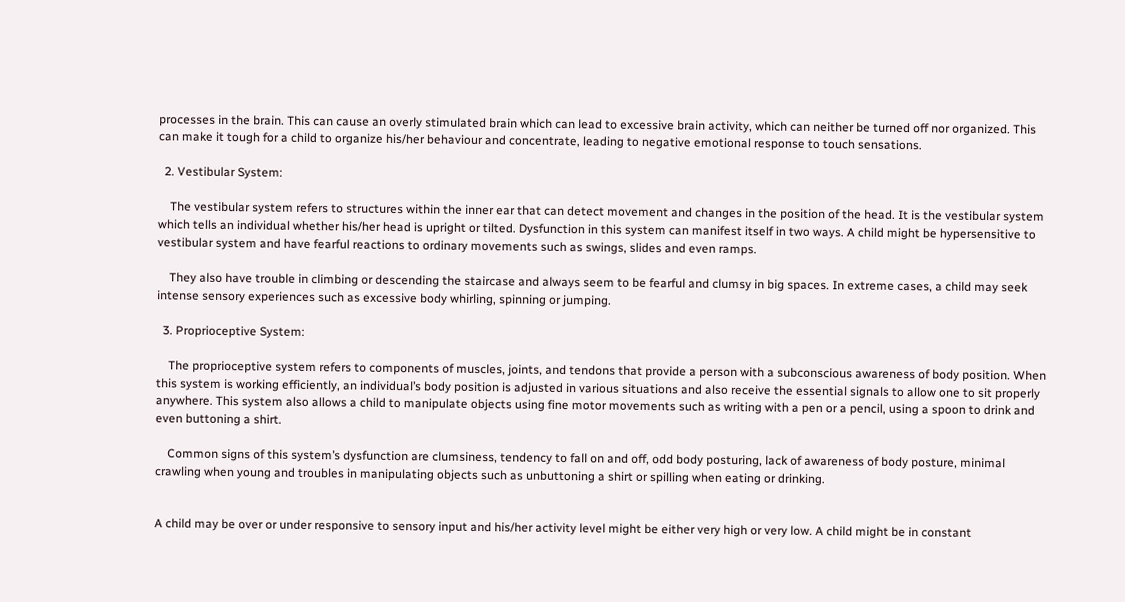processes in the brain. This can cause an overly stimulated brain which can lead to excessive brain activity, which can neither be turned off nor organized. This can make it tough for a child to organize his/her behaviour and concentrate, leading to negative emotional response to touch sensations.

  2. Vestibular System:

    The vestibular system refers to structures within the inner ear that can detect movement and changes in the position of the head. It is the vestibular system which tells an individual whether his/her head is upright or tilted. Dysfunction in this system can manifest itself in two ways. A child might be hypersensitive to vestibular system and have fearful reactions to ordinary movements such as swings, slides and even ramps.

    They also have trouble in climbing or descending the staircase and always seem to be fearful and clumsy in big spaces. In extreme cases, a child may seek intense sensory experiences such as excessive body whirling, spinning or jumping.

  3. Proprioceptive System:

    The proprioceptive system refers to components of muscles, joints, and tendons that provide a person with a subconscious awareness of body position. When this system is working efficiently, an individual’s body position is adjusted in various situations and also receive the essential signals to allow one to sit properly anywhere. This system also allows a child to manipulate objects using fine motor movements such as writing with a pen or a pencil, using a spoon to drink and even buttoning a shirt.

    Common signs of this system’s dysfunction are clumsiness, tendency to fall on and off, odd body posturing, lack of awareness of body posture, minimal crawling when young and troubles in manipulating objects such as unbuttoning a shirt or spilling when eating or drinking.


A child may be over or under responsive to sensory input and his/her activity level might be either very high or very low. A child might be in constant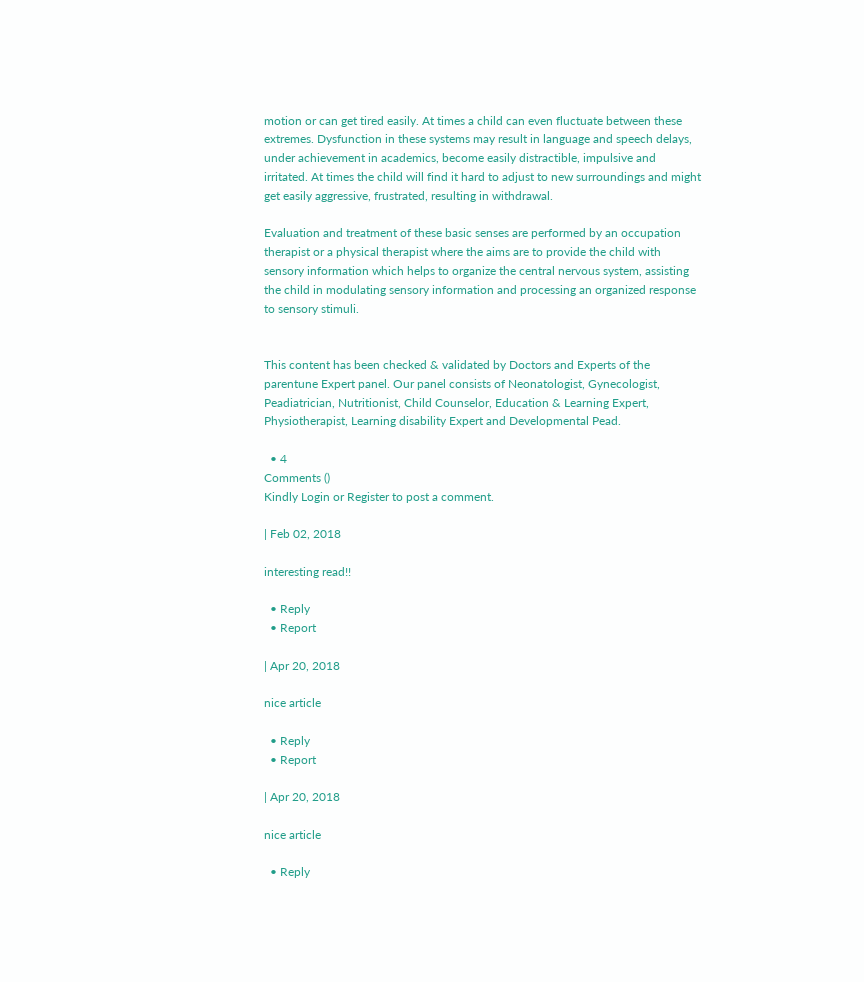motion or can get tired easily. At times a child can even fluctuate between these extremes. Dysfunction in these systems may result in language and speech delays, under achievement in academics, become easily distractible, impulsive and irritated. At times the child will find it hard to adjust to new surroundings and might get easily aggressive, frustrated, resulting in withdrawal.

Evaluation and treatment of these basic senses are performed by an occupation therapist or a physical therapist where the aims are to provide the child with sensory information which helps to organize the central nervous system, assisting the child in modulating sensory information and processing an organized response to sensory stimuli.


This content has been checked & validated by Doctors and Experts of the parentune Expert panel. Our panel consists of Neonatologist, Gynecologist, Peadiatrician, Nutritionist, Child Counselor, Education & Learning Expert, Physiotherapist, Learning disability Expert and Developmental Pead.

  • 4
Comments ()
Kindly Login or Register to post a comment.

| Feb 02, 2018

interesting read!!

  • Reply
  • Report

| Apr 20, 2018

nice article

  • Reply
  • Report

| Apr 20, 2018

nice article

  • Reply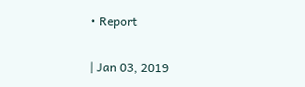• Report

| Jan 03, 2019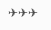✈✈✈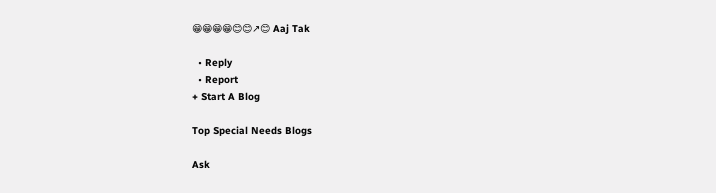😁😁😁😁😊😊↗😊 Aaj Tak

  • Reply
  • Report
+ Start A Blog

Top Special Needs Blogs

Ask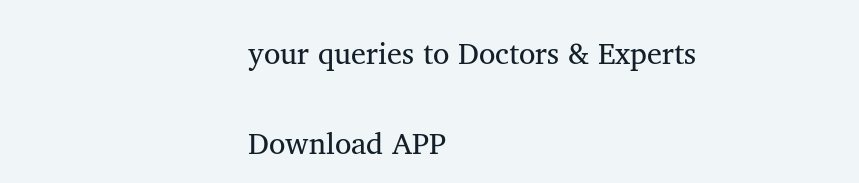your queries to Doctors & Experts

Download APP